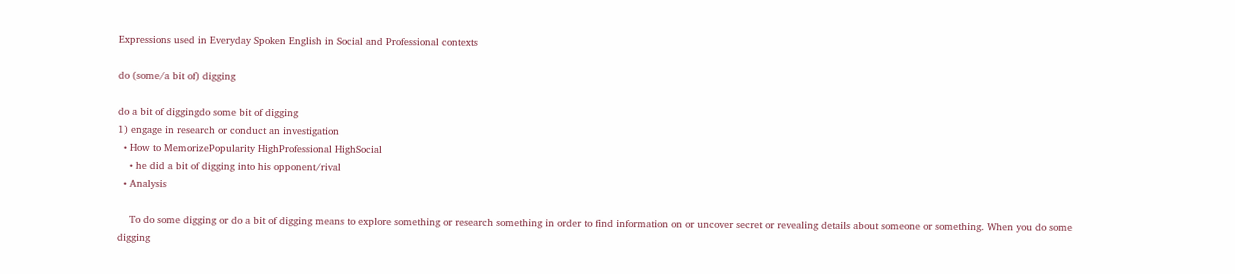Expressions used in Everyday Spoken English in Social and Professional contexts

do (some/a bit of) digging

do a bit of diggingdo some bit of digging
1) engage in research or conduct an investigation
  • How to MemorizePopularity HighProfessional HighSocial
    • he did a bit of digging into his opponent/rival
  • Analysis

    To do some digging or do a bit of digging means to explore something or research something in order to find information on or uncover secret or revealing details about someone or something. When you do some digging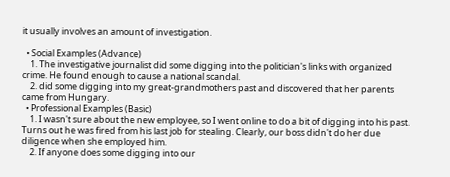it usually involves an amount of investigation.

  • Social Examples (Advance)
    1. The investigative journalist did some digging into the politician's links with organized crime. He found enough to cause a national scandal.
    2. did some digging into my great-grandmothers past and discovered that her parents came from Hungary.
  • Professional Examples (Basic)
    1. I wasn't sure about the new employee, so I went online to do a bit of digging into his past. Turns out he was fired from his last job for stealing. Clearly, our boss didn't do her due diligence when she employed him.
    2. If anyone does some digging into our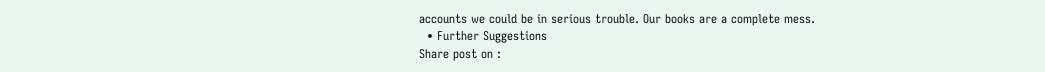accounts we could be in serious trouble. Our books are a complete mess.
  • Further Suggestions
Share post on :